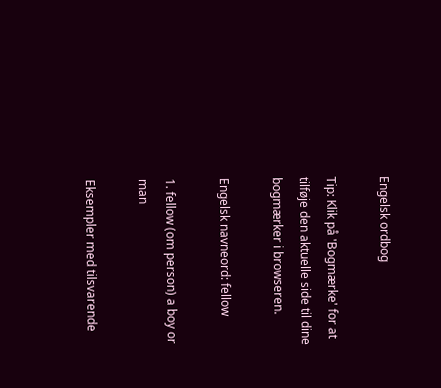Engelsk ordbog

Tip: Klik på 'Bogmærke' for at tilføje den aktuelle side til dine bogmærker i browseren.

Engelsk navneord: fellow

1. fellow (om person) a boy or man

Eksempler med tilsvarende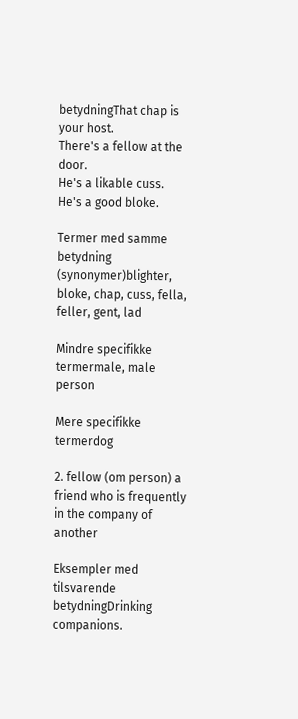betydningThat chap is your host.
There's a fellow at the door.
He's a likable cuss.
He's a good bloke.

Termer med samme betydning (synonymer)blighter, bloke, chap, cuss, fella, feller, gent, lad

Mindre specifikke termermale, male person

Mere specifikke termerdog

2. fellow (om person) a friend who is frequently in the company of another

Eksempler med tilsvarende betydningDrinking companions.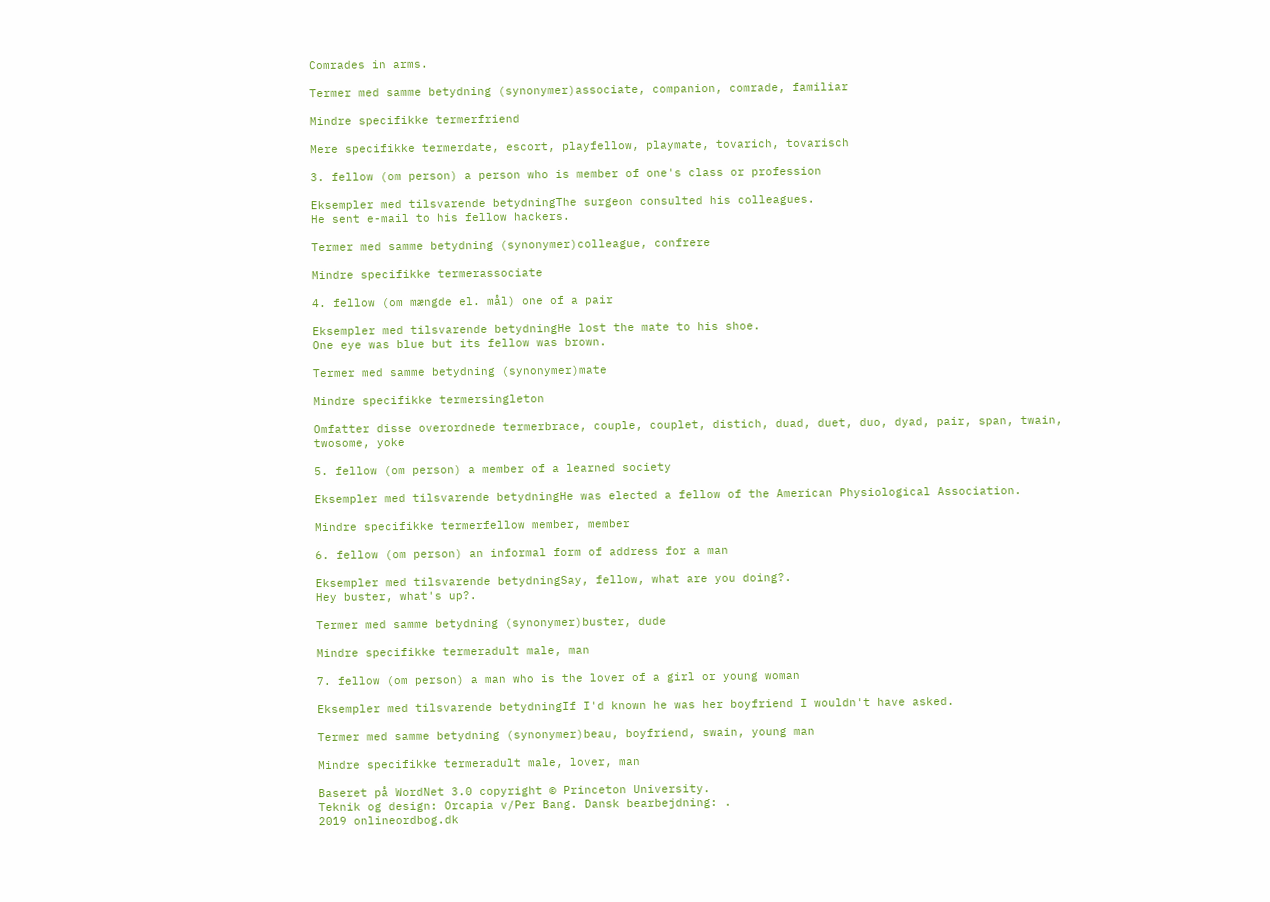Comrades in arms.

Termer med samme betydning (synonymer)associate, companion, comrade, familiar

Mindre specifikke termerfriend

Mere specifikke termerdate, escort, playfellow, playmate, tovarich, tovarisch

3. fellow (om person) a person who is member of one's class or profession

Eksempler med tilsvarende betydningThe surgeon consulted his colleagues.
He sent e-mail to his fellow hackers.

Termer med samme betydning (synonymer)colleague, confrere

Mindre specifikke termerassociate

4. fellow (om mængde el. mål) one of a pair

Eksempler med tilsvarende betydningHe lost the mate to his shoe.
One eye was blue but its fellow was brown.

Termer med samme betydning (synonymer)mate

Mindre specifikke termersingleton

Omfatter disse overordnede termerbrace, couple, couplet, distich, duad, duet, duo, dyad, pair, span, twain, twosome, yoke

5. fellow (om person) a member of a learned society

Eksempler med tilsvarende betydningHe was elected a fellow of the American Physiological Association.

Mindre specifikke termerfellow member, member

6. fellow (om person) an informal form of address for a man

Eksempler med tilsvarende betydningSay, fellow, what are you doing?.
Hey buster, what's up?.

Termer med samme betydning (synonymer)buster, dude

Mindre specifikke termeradult male, man

7. fellow (om person) a man who is the lover of a girl or young woman

Eksempler med tilsvarende betydningIf I'd known he was her boyfriend I wouldn't have asked.

Termer med samme betydning (synonymer)beau, boyfriend, swain, young man

Mindre specifikke termeradult male, lover, man

Baseret på WordNet 3.0 copyright © Princeton University.
Teknik og design: Orcapia v/Per Bang. Dansk bearbejdning: .
2019 onlineordbog.dk